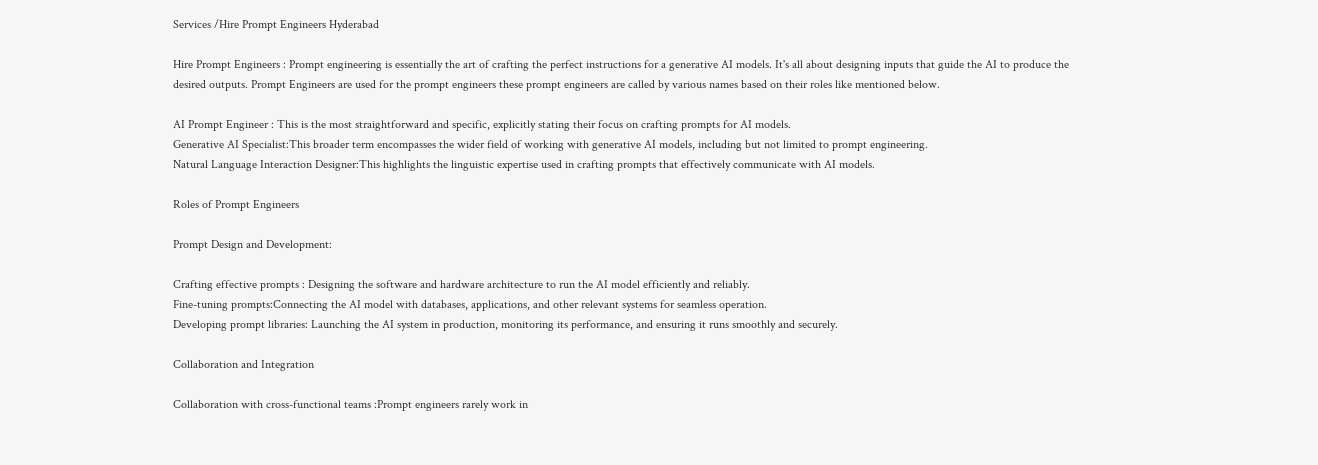Services /Hire Prompt Engineers Hyderabad

Hire Prompt Engineers : Prompt engineering is essentially the art of crafting the perfect instructions for a generative AI models. It's all about designing inputs that guide the AI to produce the desired outputs. Prompt Engineers are used for the prompt engineers these prompt engineers are called by various names based on their roles like mentioned below.

AI Prompt Engineer : This is the most straightforward and specific, explicitly stating their focus on crafting prompts for AI models.
Generative AI Specialist:This broader term encompasses the wider field of working with generative AI models, including but not limited to prompt engineering.
Natural Language Interaction Designer:This highlights the linguistic expertise used in crafting prompts that effectively communicate with AI models.

Roles of Prompt Engineers

Prompt Design and Development:

Crafting effective prompts : Designing the software and hardware architecture to run the AI model efficiently and reliably.
Fine-tuning prompts:Connecting the AI model with databases, applications, and other relevant systems for seamless operation.
Developing prompt libraries: Launching the AI system in production, monitoring its performance, and ensuring it runs smoothly and securely.

Collaboration and Integration

Collaboration with cross-functional teams :Prompt engineers rarely work in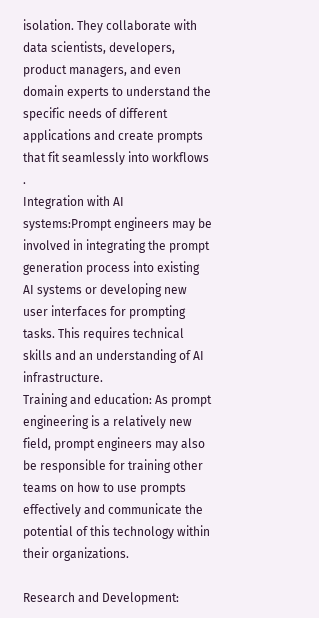isolation. They collaborate with data scientists, developers, product managers, and even domain experts to understand the specific needs of different applications and create prompts that fit seamlessly into workflows .
Integration with AI systems:Prompt engineers may be involved in integrating the prompt generation process into existing AI systems or developing new user interfaces for prompting tasks. This requires technical skills and an understanding of AI infrastructure.
Training and education: As prompt engineering is a relatively new field, prompt engineers may also be responsible for training other teams on how to use prompts effectively and communicate the potential of this technology within their organizations.

Research and Development: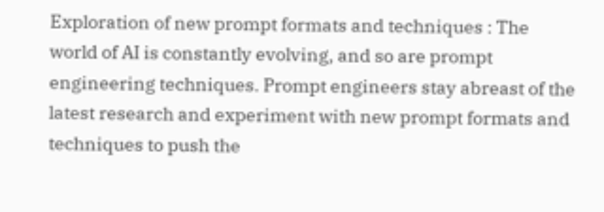Exploration of new prompt formats and techniques : The world of AI is constantly evolving, and so are prompt engineering techniques. Prompt engineers stay abreast of the latest research and experiment with new prompt formats and techniques to push the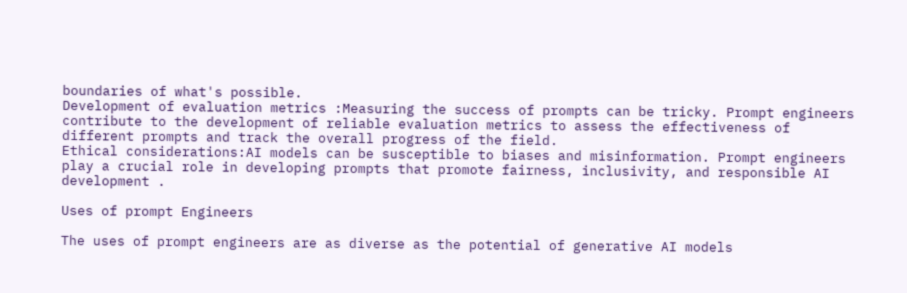boundaries of what's possible.
Development of evaluation metrics :Measuring the success of prompts can be tricky. Prompt engineers contribute to the development of reliable evaluation metrics to assess the effectiveness of different prompts and track the overall progress of the field.
Ethical considerations:AI models can be susceptible to biases and misinformation. Prompt engineers play a crucial role in developing prompts that promote fairness, inclusivity, and responsible AI development .

Uses of prompt Engineers

The uses of prompt engineers are as diverse as the potential of generative AI models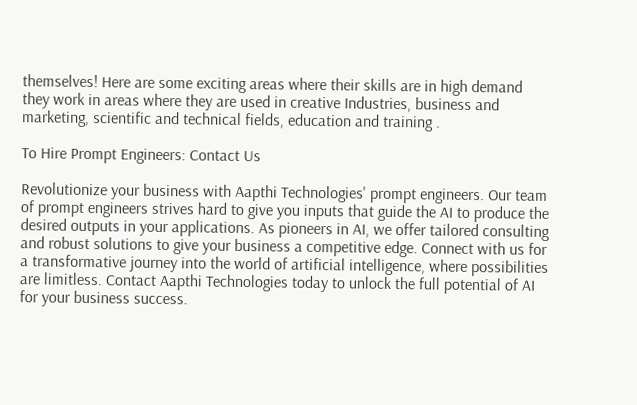themselves! Here are some exciting areas where their skills are in high demand they work in areas where they are used in creative Industries, business and marketing, scientific and technical fields, education and training .

To Hire Prompt Engineers: Contact Us

Revolutionize your business with Aapthi Technologies' prompt engineers. Our team of prompt engineers strives hard to give you inputs that guide the AI to produce the desired outputs in your applications. As pioneers in AI, we offer tailored consulting and robust solutions to give your business a competitive edge. Connect with us for a transformative journey into the world of artificial intelligence, where possibilities are limitless. Contact Aapthi Technologies today to unlock the full potential of AI for your business success.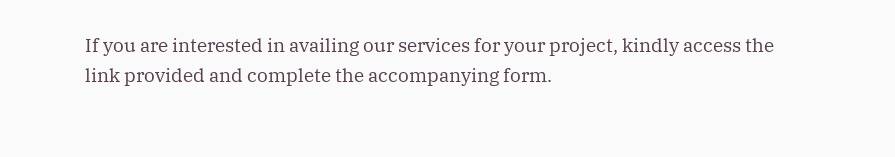If you are interested in availing our services for your project, kindly access the link provided and complete the accompanying form.